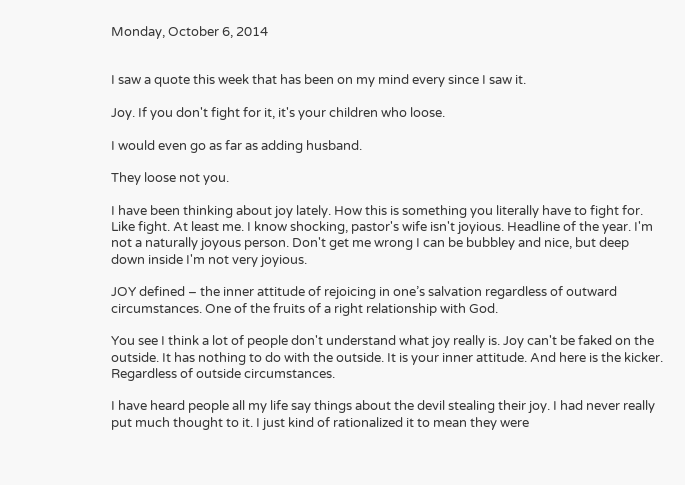Monday, October 6, 2014


I saw a quote this week that has been on my mind every since I saw it.

Joy. If you don't fight for it, it's your children who loose.

I would even go as far as adding husband.

They loose not you.

I have been thinking about joy lately. How this is something you literally have to fight for. Like fight. At least me. I know shocking, pastor's wife isn't joyious. Headline of the year. I'm not a naturally joyous person. Don't get me wrong I can be bubbley and nice, but deep down inside I'm not very joyious.

JOY defined – the inner attitude of rejoicing in one’s salvation regardless of outward circumstances. One of the fruits of a right relationship with God.

You see I think a lot of people don't understand what joy really is. Joy can't be faked on the outside. It has nothing to do with the outside. It is your inner attitude. And here is the kicker. Regardless of outside circumstances.

I have heard people all my life say things about the devil stealing their joy. I had never really put much thought to it. I just kind of rationalized it to mean they were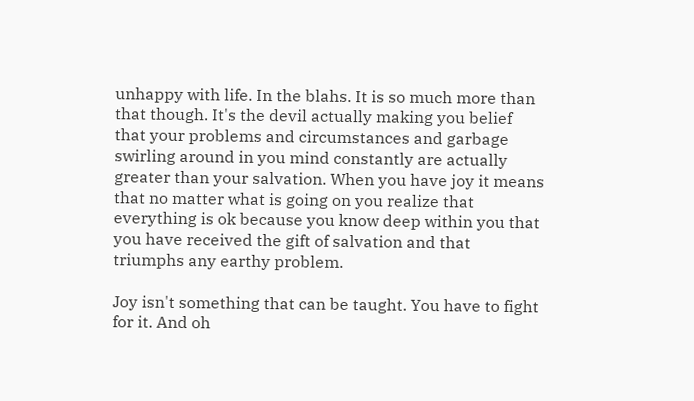unhappy with life. In the blahs. It is so much more than that though. It's the devil actually making you belief that your problems and circumstances and garbage swirling around in you mind constantly are actually greater than your salvation. When you have joy it means that no matter what is going on you realize that everything is ok because you know deep within you that you have received the gift of salvation and that triumphs any earthy problem.

Joy isn't something that can be taught. You have to fight for it. And oh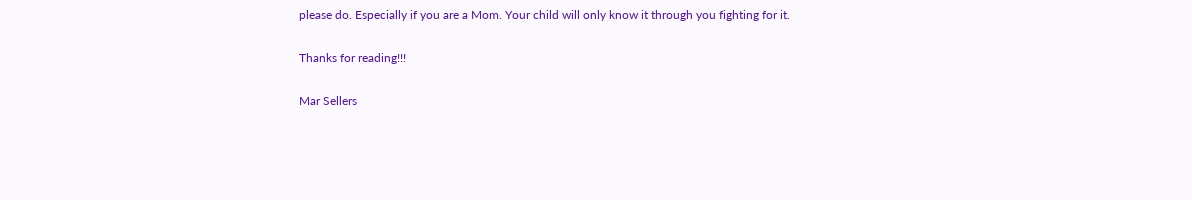please do. Especially if you are a Mom. Your child will only know it through you fighting for it.

Thanks for reading!!!

Mar Sellers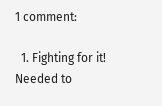1 comment:

  1. Fighting for it! Needed to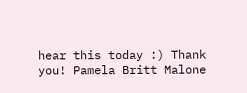hear this today :) Thank you! Pamela Britt Malone